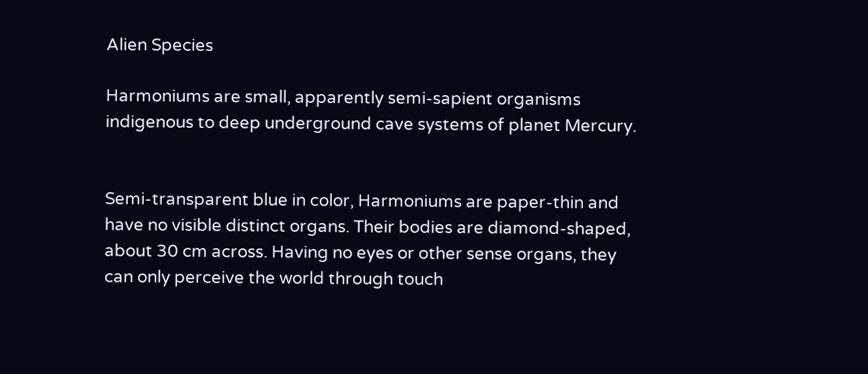Alien Species

Harmoniums are small, apparently semi-sapient organisms indigenous to deep underground cave systems of planet Mercury.


Semi-transparent blue in color, Harmoniums are paper-thin and have no visible distinct organs. Their bodies are diamond-shaped, about 30 cm across. Having no eyes or other sense organs, they can only perceive the world through touch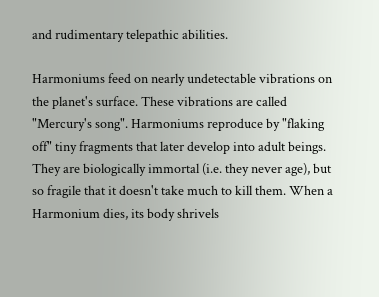and rudimentary telepathic abilities.

Harmoniums feed on nearly undetectable vibrations on the planet's surface. These vibrations are called "Mercury's song". Harmoniums reproduce by "flaking off" tiny fragments that later develop into adult beings. They are biologically immortal (i.e. they never age), but so fragile that it doesn't take much to kill them. When a Harmonium dies, its body shrivels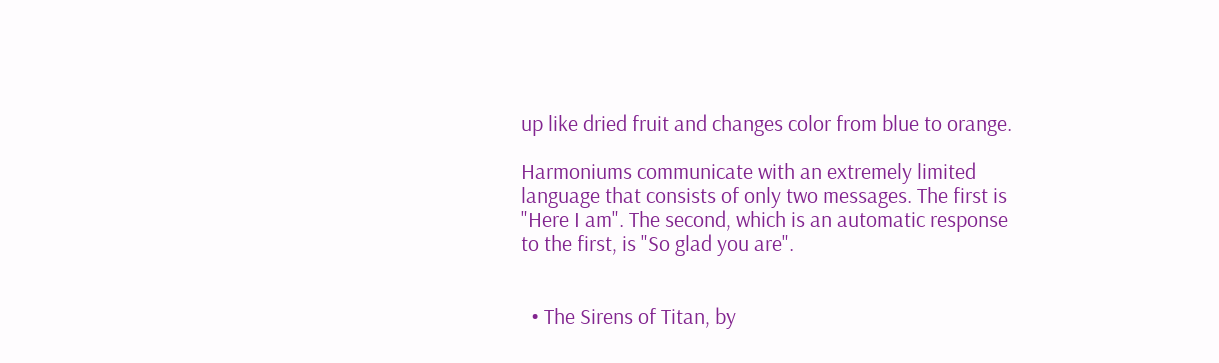up like dried fruit and changes color from blue to orange.

Harmoniums communicate with an extremely limited language that consists of only two messages. The first is "Here I am". The second, which is an automatic response to the first, is "So glad you are".


  • The Sirens of Titan, by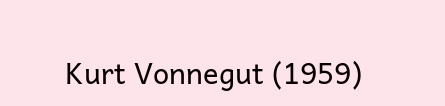Kurt Vonnegut (1959)